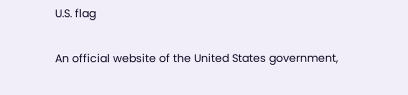U.S. flag

An official website of the United States government,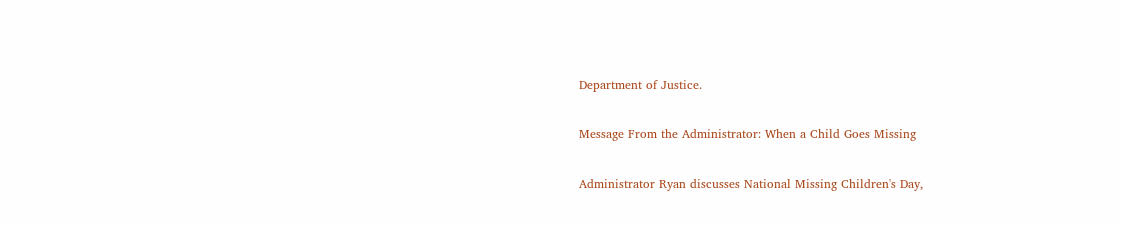Department of Justice.

Message From the Administrator: When a Child Goes Missing

Administrator Ryan discusses National Missing Children's Day,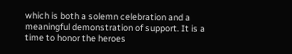which is both a solemn celebration and a meaningful demonstration of support. It is a time to honor the heroes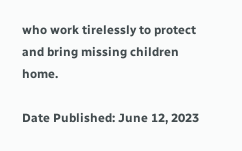who work tirelessly to protect and bring missing children home.

Date Published: June 12, 2023